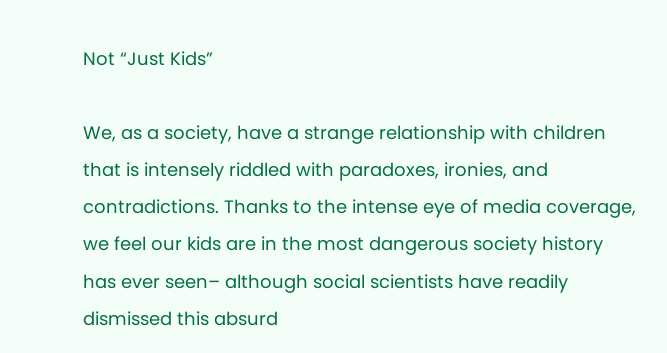Not “Just Kids”

We, as a society, have a strange relationship with children that is intensely riddled with paradoxes, ironies, and contradictions. Thanks to the intense eye of media coverage, we feel our kids are in the most dangerous society history has ever seen– although social scientists have readily dismissed this absurd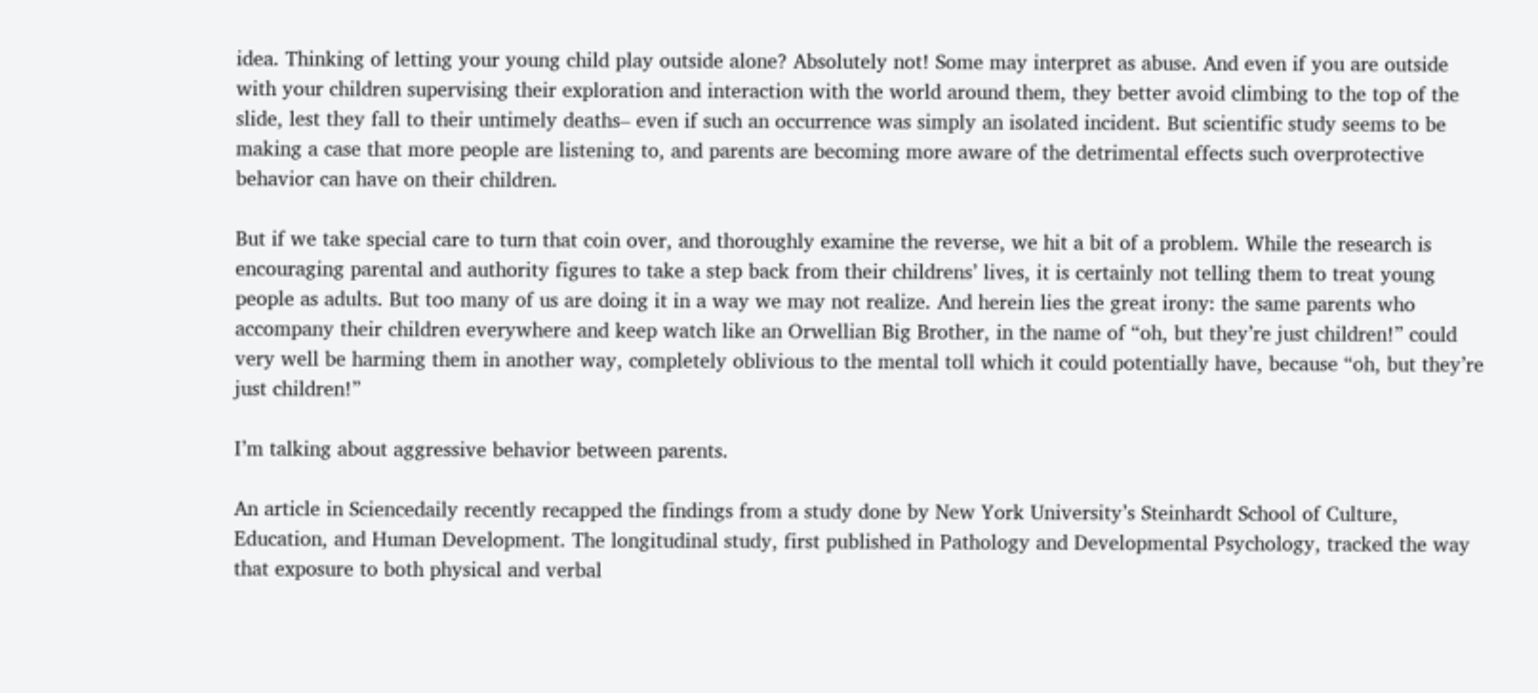idea. Thinking of letting your young child play outside alone? Absolutely not! Some may interpret as abuse. And even if you are outside with your children supervising their exploration and interaction with the world around them, they better avoid climbing to the top of the slide, lest they fall to their untimely deaths– even if such an occurrence was simply an isolated incident. But scientific study seems to be making a case that more people are listening to, and parents are becoming more aware of the detrimental effects such overprotective behavior can have on their children.

But if we take special care to turn that coin over, and thoroughly examine the reverse, we hit a bit of a problem. While the research is encouraging parental and authority figures to take a step back from their childrens’ lives, it is certainly not telling them to treat young people as adults. But too many of us are doing it in a way we may not realize. And herein lies the great irony: the same parents who accompany their children everywhere and keep watch like an Orwellian Big Brother, in the name of “oh, but they’re just children!” could very well be harming them in another way, completely oblivious to the mental toll which it could potentially have, because “oh, but they’re just children!”

I’m talking about aggressive behavior between parents.

An article in Sciencedaily recently recapped the findings from a study done by New York University’s Steinhardt School of Culture, Education, and Human Development. The longitudinal study, first published in Pathology and Developmental Psychology, tracked the way that exposure to both physical and verbal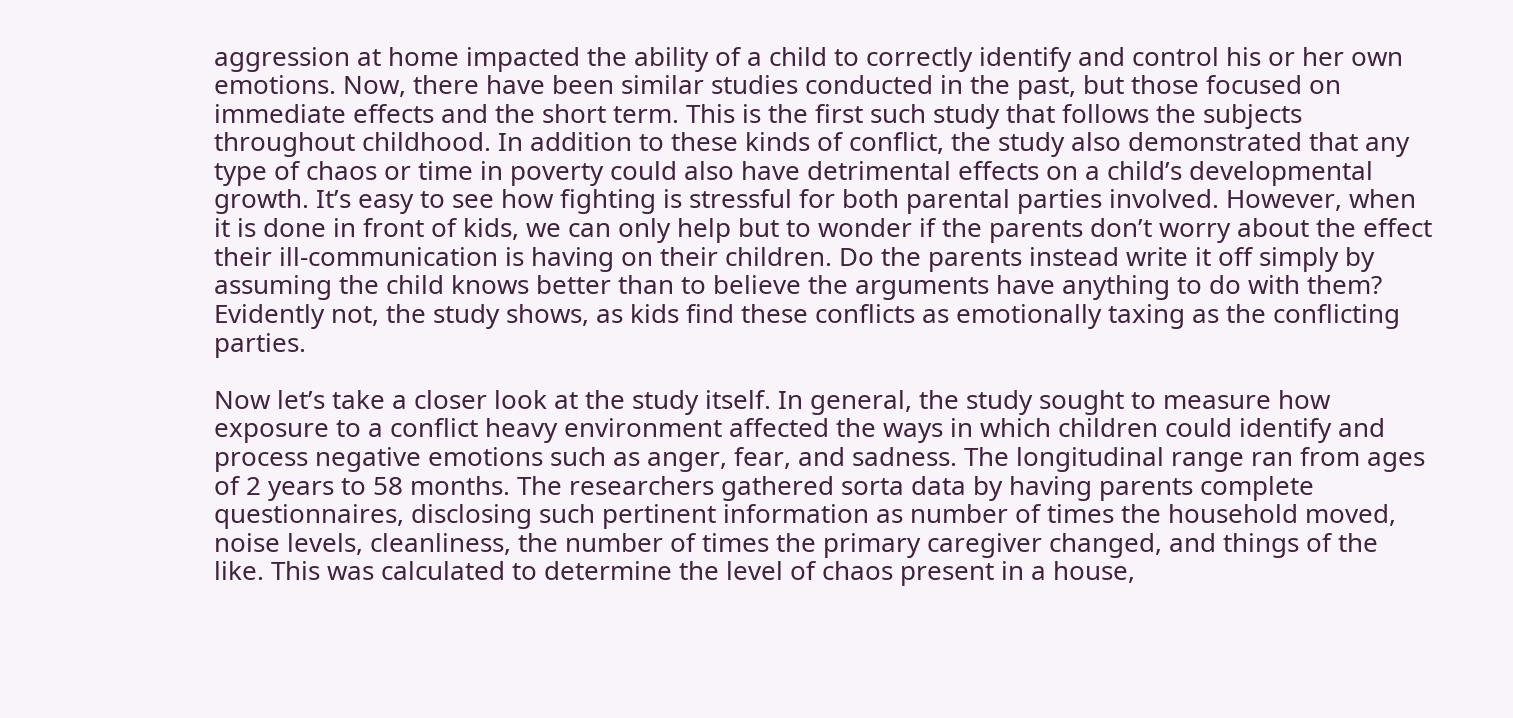aggression at home impacted the ability of a child to correctly identify and control his or her own emotions. Now, there have been similar studies conducted in the past, but those focused on immediate effects and the short term. This is the first such study that follows the subjects throughout childhood. In addition to these kinds of conflict, the study also demonstrated that any type of chaos or time in poverty could also have detrimental effects on a child’s developmental growth. It’s easy to see how fighting is stressful for both parental parties involved. However, when it is done in front of kids, we can only help but to wonder if the parents don’t worry about the effect their ill-communication is having on their children. Do the parents instead write it off simply by assuming the child knows better than to believe the arguments have anything to do with them? Evidently not, the study shows, as kids find these conflicts as emotionally taxing as the conflicting parties.

Now let’s take a closer look at the study itself. In general, the study sought to measure how exposure to a conflict heavy environment affected the ways in which children could identify and process negative emotions such as anger, fear, and sadness. The longitudinal range ran from ages of 2 years to 58 months. The researchers gathered sorta data by having parents complete questionnaires, disclosing such pertinent information as number of times the household moved, noise levels, cleanliness, the number of times the primary caregiver changed, and things of the like. This was calculated to determine the level of chaos present in a house,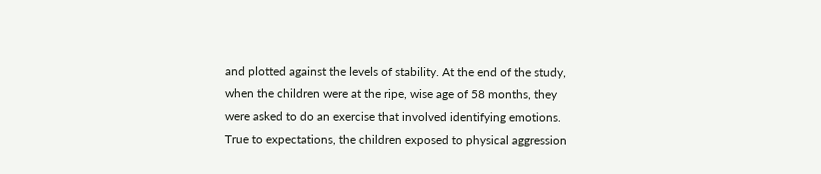and plotted against the levels of stability. At the end of the study, when the children were at the ripe, wise age of 58 months, they were asked to do an exercise that involved identifying emotions. True to expectations, the children exposed to physical aggression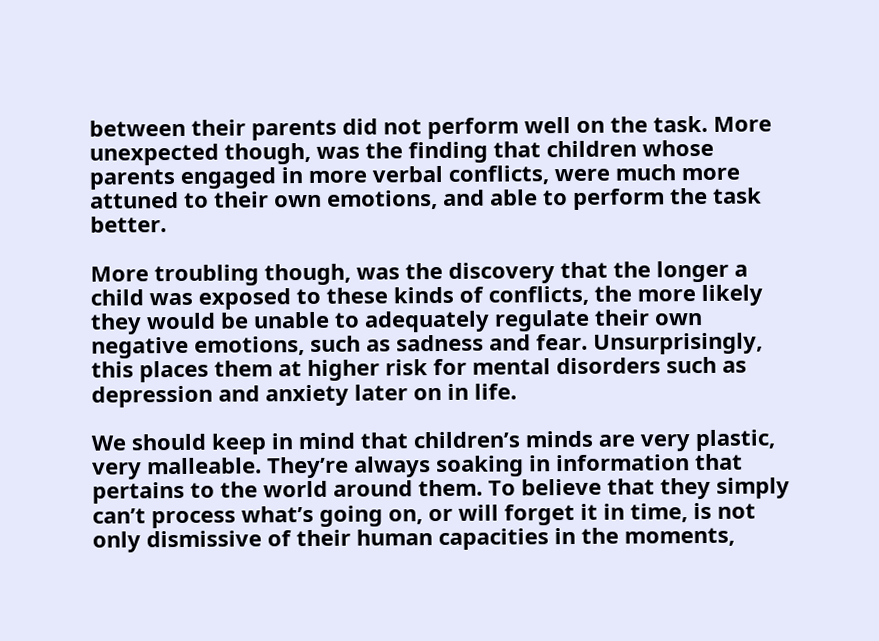between their parents did not perform well on the task. More unexpected though, was the finding that children whose parents engaged in more verbal conflicts, were much more attuned to their own emotions, and able to perform the task better.

More troubling though, was the discovery that the longer a child was exposed to these kinds of conflicts, the more likely they would be unable to adequately regulate their own negative emotions, such as sadness and fear. Unsurprisingly, this places them at higher risk for mental disorders such as depression and anxiety later on in life.

We should keep in mind that children’s minds are very plastic, very malleable. They’re always soaking in information that pertains to the world around them. To believe that they simply can’t process what’s going on, or will forget it in time, is not only dismissive of their human capacities in the moments,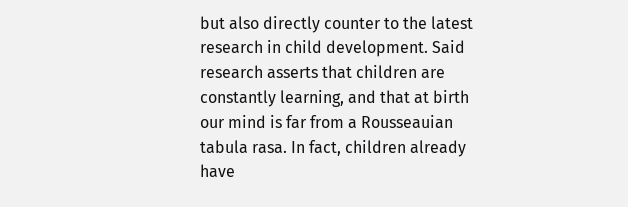but also directly counter to the latest research in child development. Said research asserts that children are constantly learning, and that at birth our mind is far from a Rousseauian tabula rasa. In fact, children already have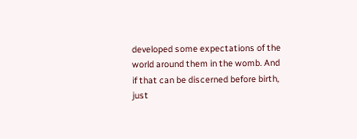developed some expectations of the world around them in the womb. And if that can be discerned before birth, just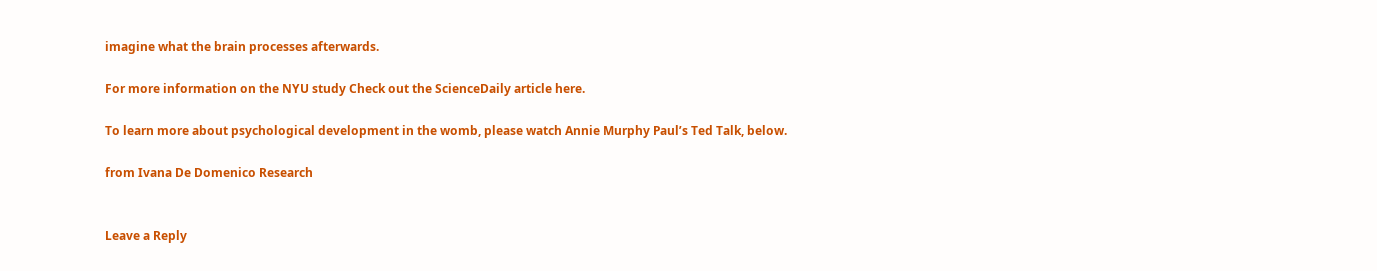imagine what the brain processes afterwards.

For more information on the NYU study Check out the ScienceDaily article here.

To learn more about psychological development in the womb, please watch Annie Murphy Paul’s Ted Talk, below.

from Ivana De Domenico Research


Leave a Reply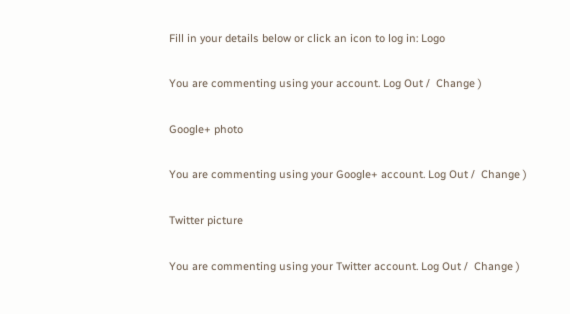Fill in your details below or click an icon to log in: Logo

You are commenting using your account. Log Out /  Change )

Google+ photo

You are commenting using your Google+ account. Log Out /  Change )

Twitter picture

You are commenting using your Twitter account. Log Out /  Change )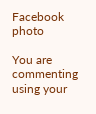Facebook photo

You are commenting using your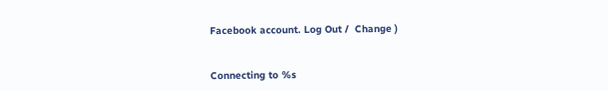Facebook account. Log Out /  Change )


Connecting to %s